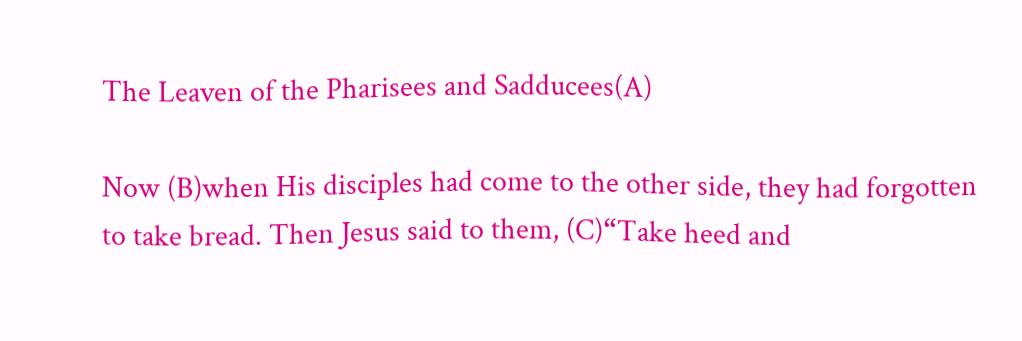The Leaven of the Pharisees and Sadducees(A)

Now (B)when His disciples had come to the other side, they had forgotten to take bread. Then Jesus said to them, (C)“Take heed and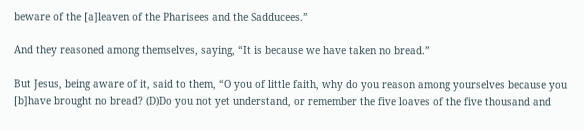beware of the [a]leaven of the Pharisees and the Sadducees.”

And they reasoned among themselves, saying, “It is because we have taken no bread.”

But Jesus, being aware of it, said to them, “O you of little faith, why do you reason among yourselves because you [b]have brought no bread? (D)Do you not yet understand, or remember the five loaves of the five thousand and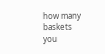how many baskets you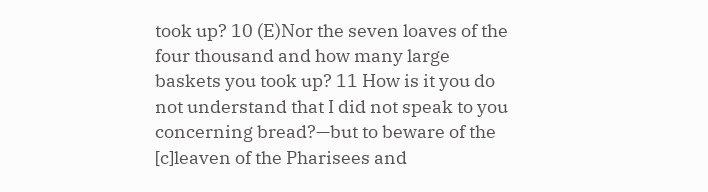took up? 10 (E)Nor the seven loaves of the four thousand and how many large baskets you took up? 11 How is it you do not understand that I did not speak to you concerning bread?—but to beware of the [c]leaven of the Pharisees and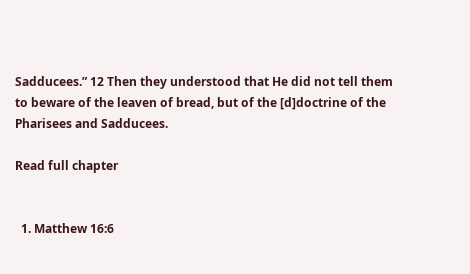Sadducees.” 12 Then they understood that He did not tell them to beware of the leaven of bread, but of the [d]doctrine of the Pharisees and Sadducees.

Read full chapter


  1. Matthew 16:6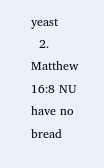yeast
  2. Matthew 16:8 NU have no bread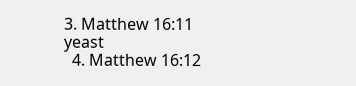3. Matthew 16:11 yeast
  4. Matthew 16:12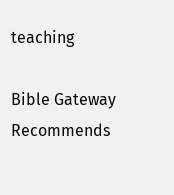teaching

Bible Gateway Recommends